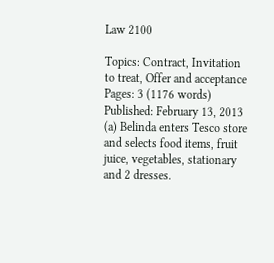Law 2100

Topics: Contract, Invitation to treat, Offer and acceptance Pages: 3 (1176 words) Published: February 13, 2013
(a) Belinda enters Tesco store and selects food items, fruit juice, vegetables, stationary and 2 dresses.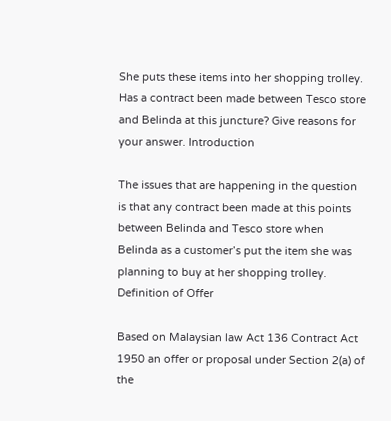She puts these items into her shopping trolley. Has a contract been made between Tesco store and Belinda at this juncture? Give reasons for your answer. Introduction

The issues that are happening in the question is that any contract been made at this points between Belinda and Tesco store when Belinda as a customer’s put the item she was planning to buy at her shopping trolley. Definition of Offer

Based on Malaysian law Act 136 Contract Act 1950 an offer or proposal under Section 2(a) of the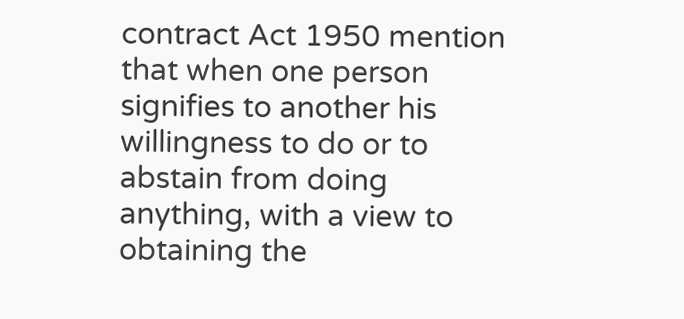contract Act 1950 mention that when one person signifies to another his willingness to do or to abstain from doing anything, with a view to obtaining the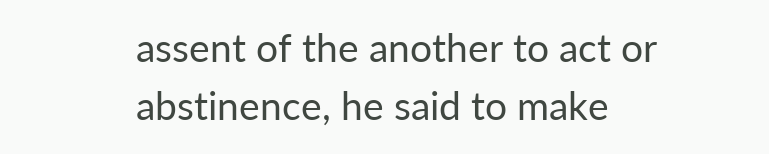assent of the another to act or abstinence, he said to make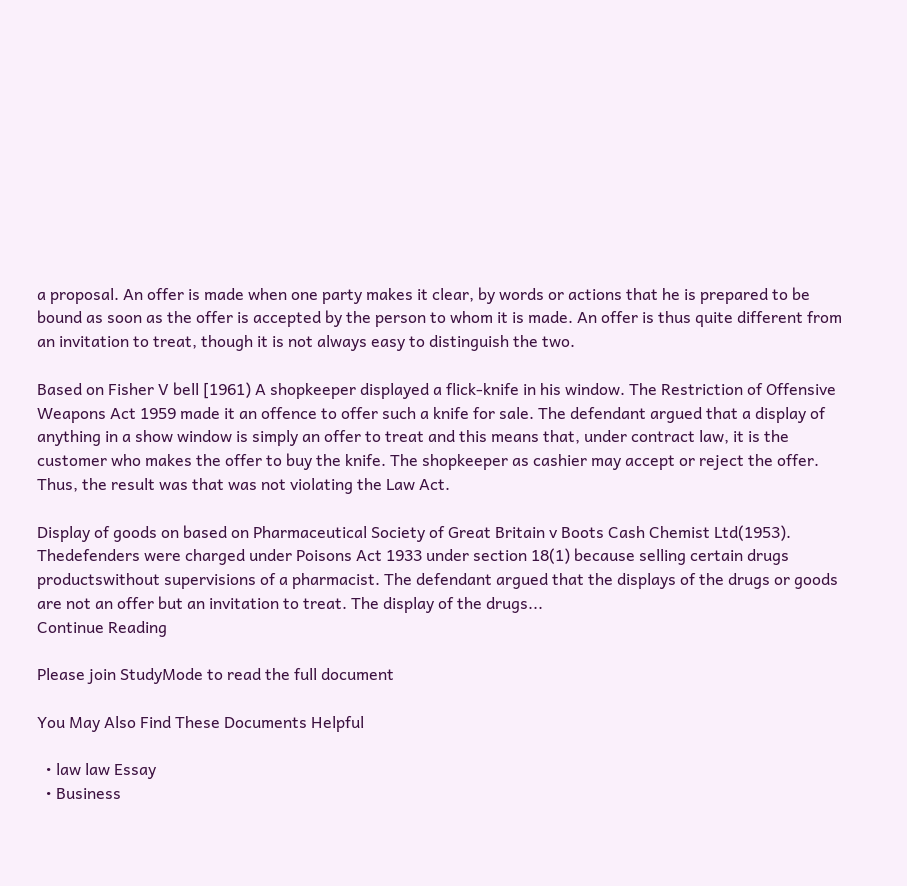a proposal. An offer is made when one party makes it clear, by words or actions that he is prepared to be bound as soon as the offer is accepted by the person to whom it is made. An offer is thus quite different from an invitation to treat, though it is not always easy to distinguish the two.

Based on Fisher V bell [1961) A shopkeeper displayed a flick-knife in his window. The Restriction of Offensive Weapons Act 1959 made it an offence to offer such a knife for sale. The defendant argued that a display of anything in a show window is simply an offer to treat and this means that, under contract law, it is the customer who makes the offer to buy the knife. The shopkeeper as cashier may accept or reject the offer. Thus, the result was that was not violating the Law Act.

Display of goods on based on Pharmaceutical Society of Great Britain v Boots Cash Chemist Ltd(1953). Thedefenders were charged under Poisons Act 1933 under section 18(1) because selling certain drugs productswithout supervisions of a pharmacist. The defendant argued that the displays of the drugs or goods are not an offer but an invitation to treat. The display of the drugs...
Continue Reading

Please join StudyMode to read the full document

You May Also Find These Documents Helpful

  • law law Essay
  • Business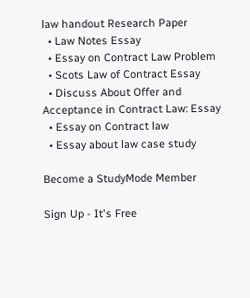law handout Research Paper
  • Law Notes Essay
  • Essay on Contract Law Problem
  • Scots Law of Contract Essay
  • Discuss About Offer and Acceptance in Contract Law: Essay
  • Essay on Contract law
  • Essay about law case study

Become a StudyMode Member

Sign Up - It's Free